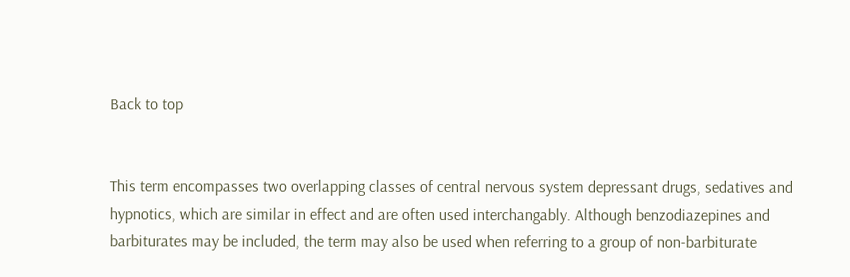Back to top


This term encompasses two overlapping classes of central nervous system depressant drugs, sedatives and hypnotics, which are similar in effect and are often used interchangably. Although benzodiazepines and barbiturates may be included, the term may also be used when referring to a group of non-barbiturate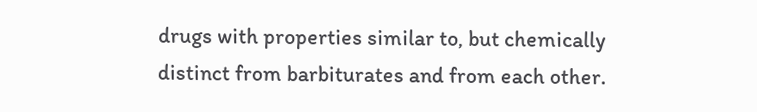drugs with properties similar to, but chemically distinct from barbiturates and from each other.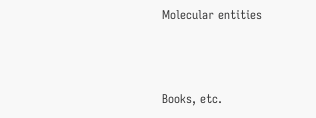Molecular entities



Books, etc.